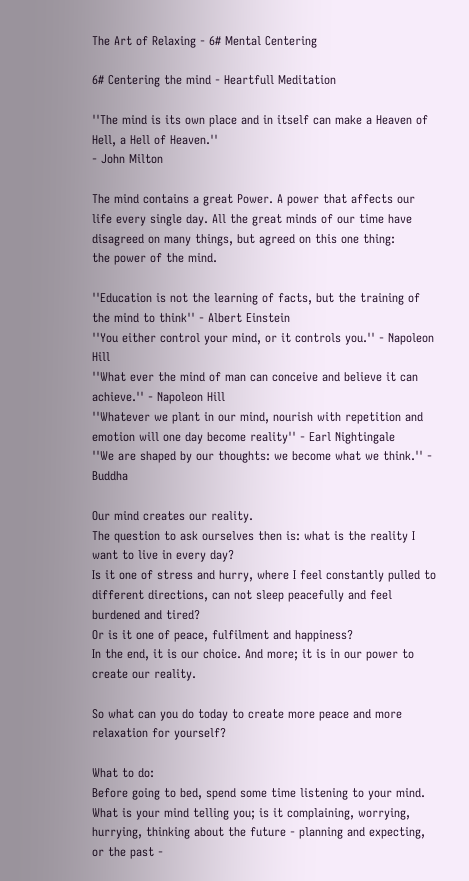The Art of Relaxing - 6# Mental Centering

6# Centering the mind - Heartfull Meditation

''The mind is its own place and in itself can make a Heaven of Hell, a Hell of Heaven.''
- John Milton

The mind contains a great Power. A power that affects our life every single day. All the great minds of our time have disagreed on many things, but agreed on this one thing:
the power of the mind.

''Education is not the learning of facts, but the training of the mind to think'' - Albert Einstein
''You either control your mind, or it controls you.'' - Napoleon Hill
''What ever the mind of man can conceive and believe it can achieve.'' - Napoleon Hill
''Whatever we plant in our mind, nourish with repetition and emotion will one day become reality'' - Earl Nightingale
''We are shaped by our thoughts: we become what we think.'' - Buddha

Our mind creates our reality.
The question to ask ourselves then is: what is the reality I want to live in every day?
Is it one of stress and hurry, where I feel constantly pulled to different directions, can not sleep peacefully and feel burdened and tired?
Or is it one of peace, fulfilment and happiness?
In the end, it is our choice. And more; it is in our power to create our reality.

So what can you do today to create more peace and more relaxation for yourself?

What to do:
Before going to bed, spend some time listening to your mind. What is your mind telling you; is it complaining, worrying, hurrying, thinking about the future - planning and expecting, or the past -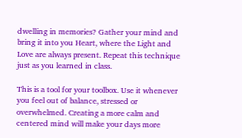dwelling in memories? Gather your mind and bring it into you Heart, where the Light and Love are always present. Repeat this technique just as you learned in class.

This is a tool for your toolbox. Use it whenever you feel out of balance, stressed or overwhelmed. Creating a more calm and centered mind will make your days more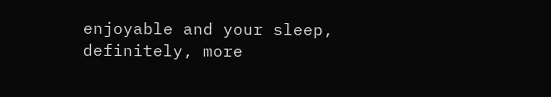enjoyable and your sleep, definitely, more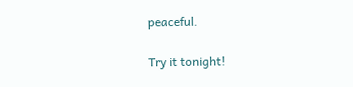peaceful.

Try it tonight!